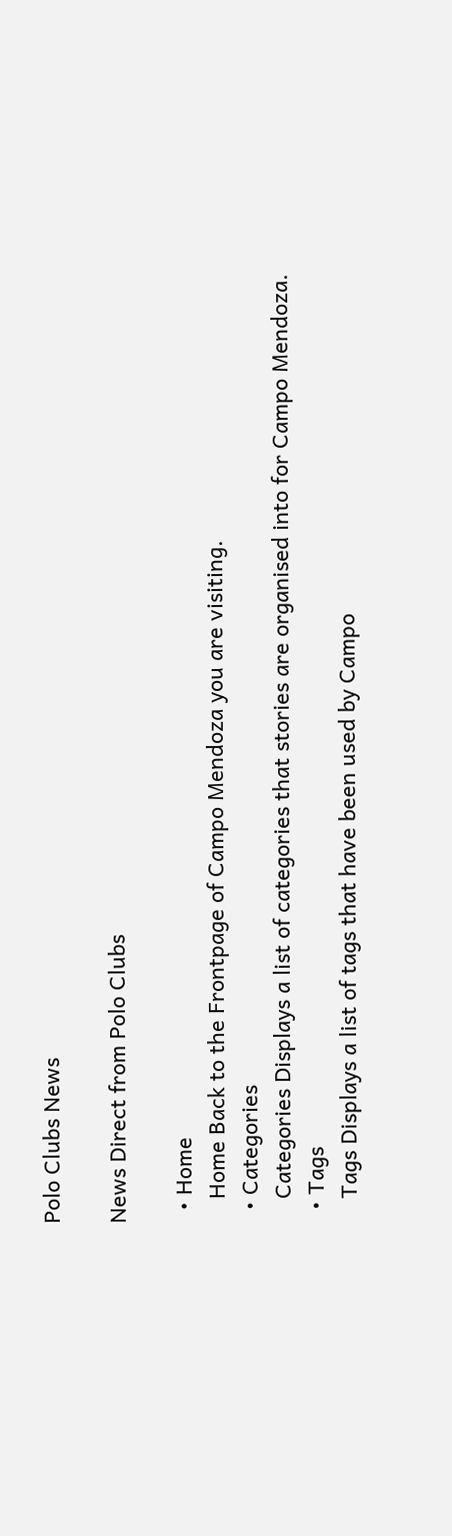Polo Clubs News

News Direct from Polo Clubs

  • Home
    Home Back to the Frontpage of Campo Mendoza you are visiting.
  • Categories
    Categories Displays a list of categories that stories are organised into for Campo Mendoza.
  • Tags
    Tags Displays a list of tags that have been used by Campo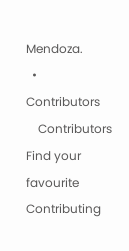Mendoza.
  • Contributors
    Contributors Find your favourite Contributing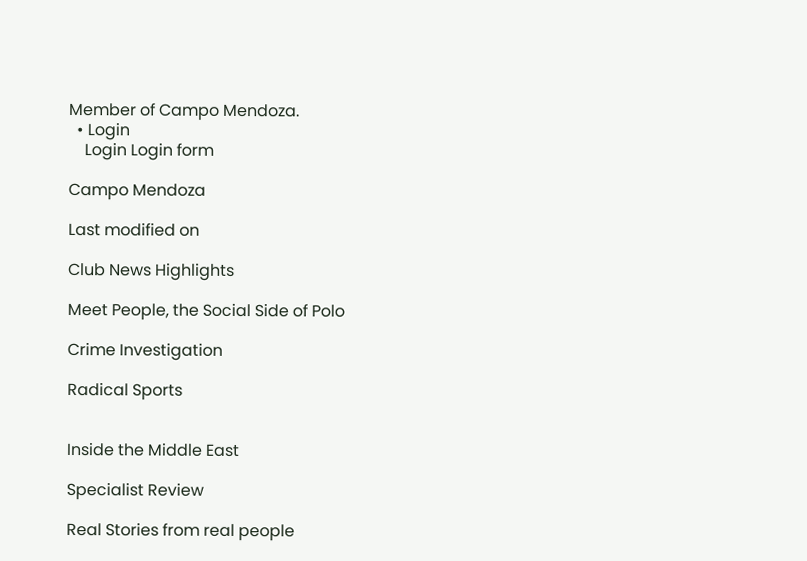Member of Campo Mendoza.
  • Login
    Login Login form

Campo Mendoza

Last modified on

Club News Highlights

Meet People, the Social Side of Polo

Crime Investigation

Radical Sports


Inside the Middle East

Specialist Review

Real Stories from real people